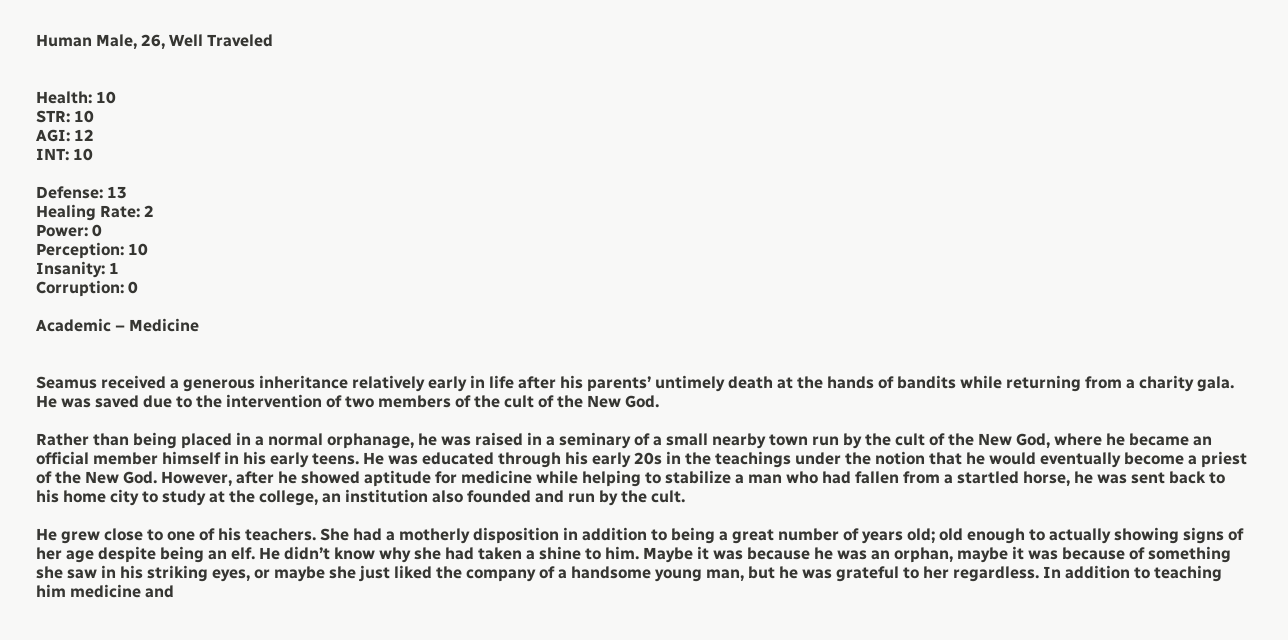Human Male, 26, Well Traveled


Health: 10
STR: 10
AGI: 12
INT: 10

Defense: 13
Healing Rate: 2
Power: 0
Perception: 10
Insanity: 1
Corruption: 0

Academic – Medicine


Seamus received a generous inheritance relatively early in life after his parents’ untimely death at the hands of bandits while returning from a charity gala. He was saved due to the intervention of two members of the cult of the New God.

Rather than being placed in a normal orphanage, he was raised in a seminary of a small nearby town run by the cult of the New God, where he became an official member himself in his early teens. He was educated through his early 20s in the teachings under the notion that he would eventually become a priest of the New God. However, after he showed aptitude for medicine while helping to stabilize a man who had fallen from a startled horse, he was sent back to his home city to study at the college, an institution also founded and run by the cult.

He grew close to one of his teachers. She had a motherly disposition in addition to being a great number of years old; old enough to actually showing signs of her age despite being an elf. He didn’t know why she had taken a shine to him. Maybe it was because he was an orphan, maybe it was because of something she saw in his striking eyes, or maybe she just liked the company of a handsome young man, but he was grateful to her regardless. In addition to teaching him medicine and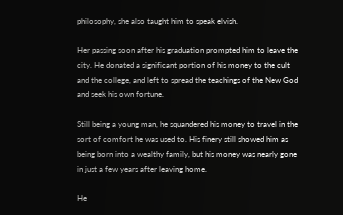philosophy, she also taught him to speak elvish.

Her passing soon after his graduation prompted him to leave the city. He donated a significant portion of his money to the cult and the college, and left to spread the teachings of the New God and seek his own fortune.

Still being a young man, he squandered his money to travel in the sort of comfort he was used to. His finery still showed him as being born into a wealthy family, but his money was nearly gone in just a few years after leaving home.

He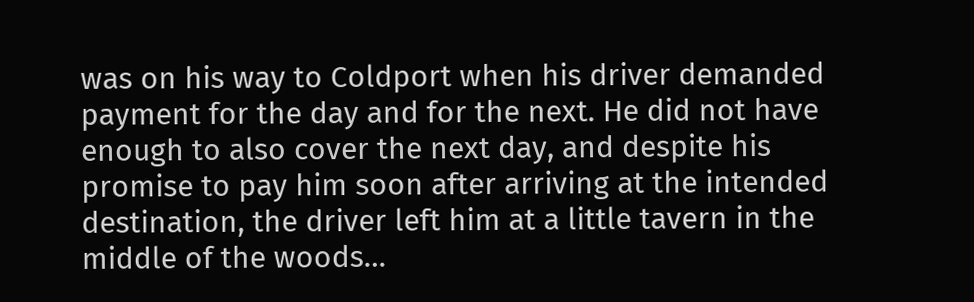was on his way to Coldport when his driver demanded payment for the day and for the next. He did not have enough to also cover the next day, and despite his promise to pay him soon after arriving at the intended destination, the driver left him at a little tavern in the middle of the woods…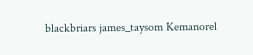blackbriars james_taysom Kemanorel